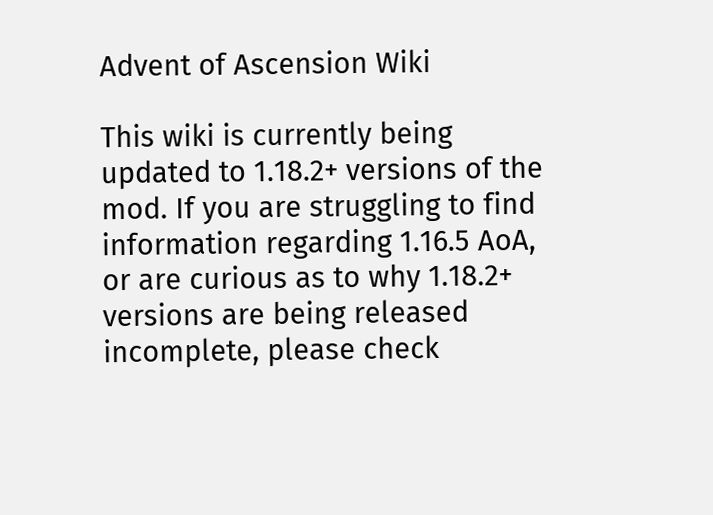Advent of Ascension Wiki

This wiki is currently being updated to 1.18.2+ versions of the mod. If you are struggling to find information regarding 1.16.5 AoA, or are curious as to why 1.18.2+ versions are being released incomplete, please check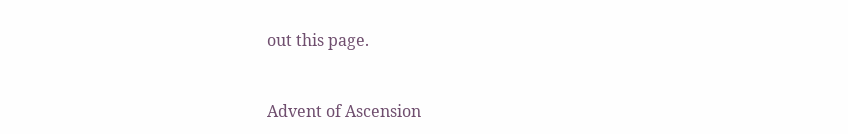out this page.


Advent of Ascension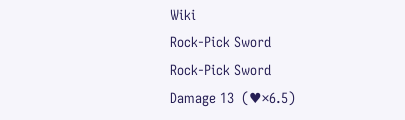Wiki
Rock-Pick Sword
Rock-Pick Sword
Damage 13  (♥×6.5)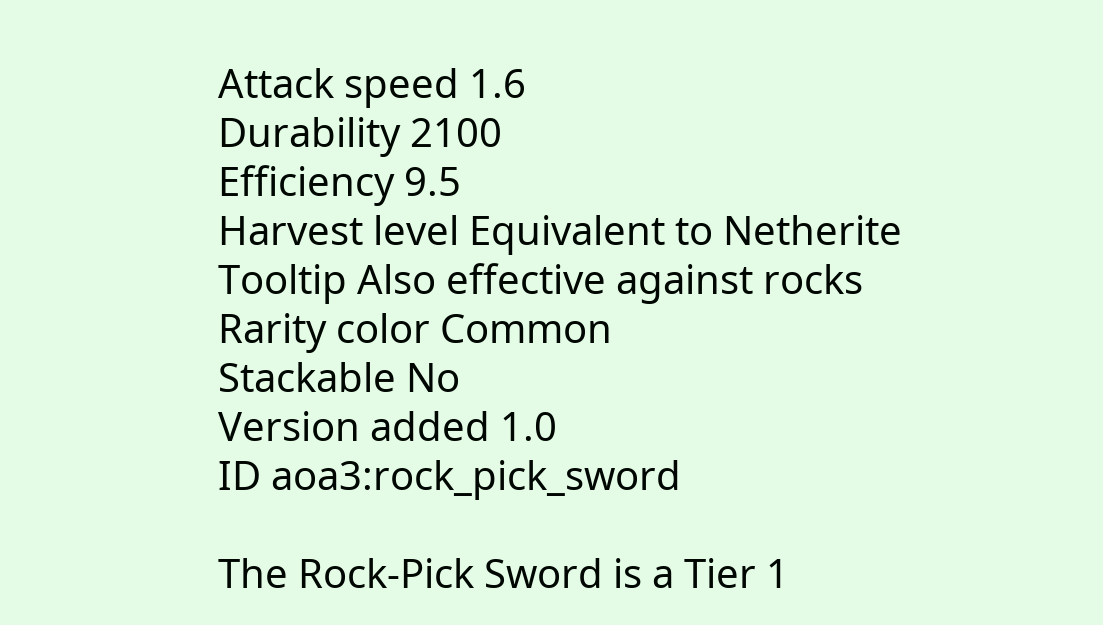Attack speed 1.6
Durability 2100
Efficiency 9.5
Harvest level Equivalent to Netherite
Tooltip Also effective against rocks
Rarity color Common
Stackable No
Version added 1.0
ID aoa3:rock_pick_sword

The Rock-Pick Sword is a Tier 1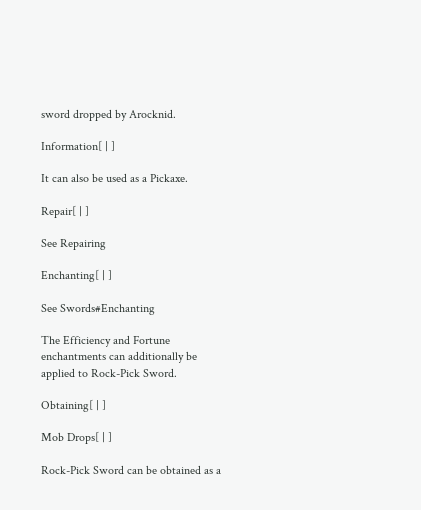sword dropped by Arocknid.

Information[ | ]

It can also be used as a Pickaxe.

Repair[ | ]

See Repairing

Enchanting[ | ]

See Swords#Enchanting

The Efficiency and Fortune enchantments can additionally be applied to Rock-Pick Sword.

Obtaining[ | ]

Mob Drops[ | ]

Rock-Pick Sword can be obtained as a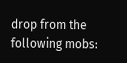drop from the following mobs: